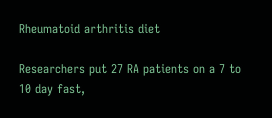Rheumatoid arthritis diet

Researchers put 27 RA patients on a 7 to 10 day fast,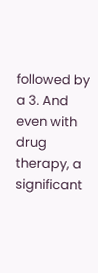followed by a 3. And even with drug therapy, a significant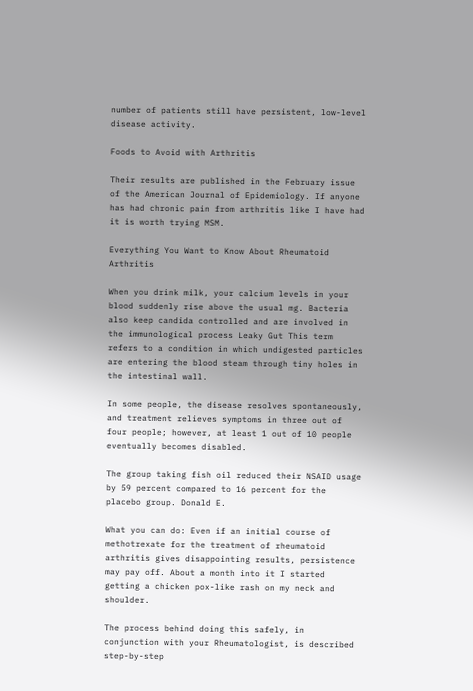number of patients still have persistent, low-level disease activity.

Foods to Avoid with Arthritis

Their results are published in the February issue of the American Journal of Epidemiology. If anyone has had chronic pain from arthritis like I have had it is worth trying MSM.

Everything You Want to Know About Rheumatoid Arthritis

When you drink milk, your calcium levels in your blood suddenly rise above the usual mg. Bacteria also keep candida controlled and are involved in the immunological process Leaky Gut This term refers to a condition in which undigested particles are entering the blood steam through tiny holes in the intestinal wall.

In some people, the disease resolves spontaneously, and treatment relieves symptoms in three out of four people; however, at least 1 out of 10 people eventually becomes disabled.

The group taking fish oil reduced their NSAID usage by 59 percent compared to 16 percent for the placebo group. Donald E.

What you can do: Even if an initial course of methotrexate for the treatment of rheumatoid arthritis gives disappointing results, persistence may pay off. About a month into it I started getting a chicken pox-like rash on my neck and shoulder.

The process behind doing this safely, in conjunction with your Rheumatologist, is described step-by-step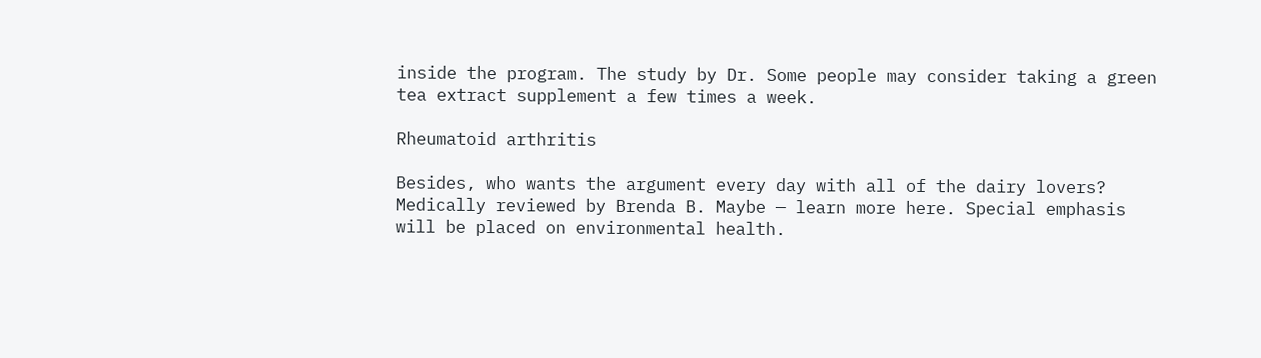inside the program. The study by Dr. Some people may consider taking a green tea extract supplement a few times a week.

Rheumatoid arthritis

Besides, who wants the argument every day with all of the dairy lovers? Medically reviewed by Brenda B. Maybe — learn more here. Special emphasis will be placed on environmental health.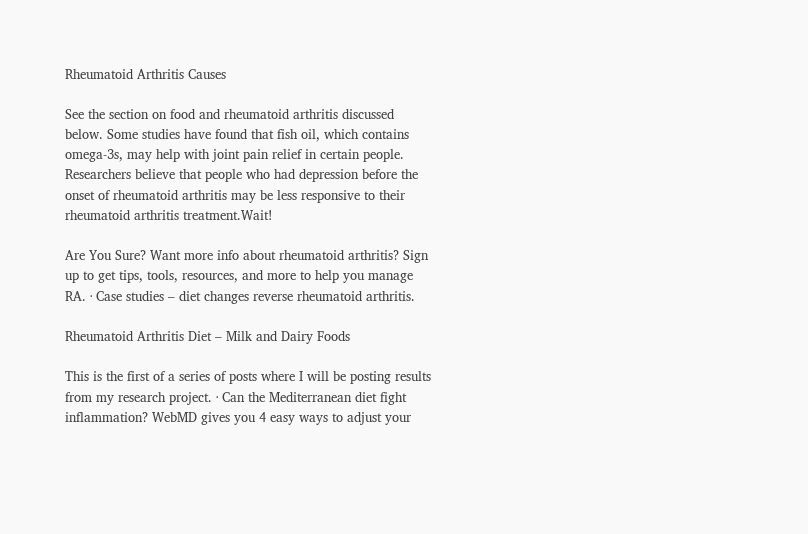Rheumatoid Arthritis Causes

See the section on food and rheumatoid arthritis discussed below. Some studies have found that fish oil, which contains omega-3s, may help with joint pain relief in certain people. Researchers believe that people who had depression before the onset of rheumatoid arthritis may be less responsive to their rheumatoid arthritis treatment.Wait!

Are You Sure? Want more info about rheumatoid arthritis? Sign up to get tips, tools, resources, and more to help you manage RA. · Case studies – diet changes reverse rheumatoid arthritis.

Rheumatoid Arthritis Diet – Milk and Dairy Foods

This is the first of a series of posts where I will be posting results from my research project. · Can the Mediterranean diet fight inflammation? WebMD gives you 4 easy ways to adjust your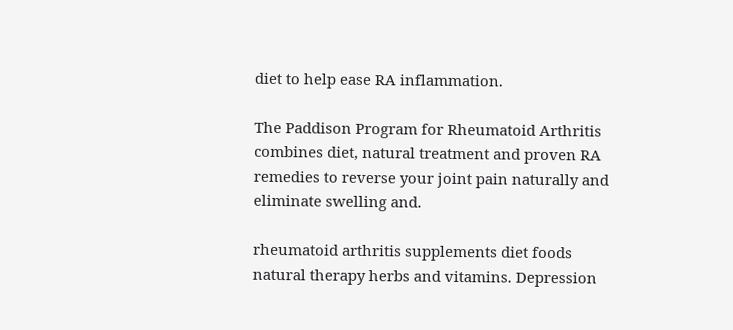diet to help ease RA inflammation.

The Paddison Program for Rheumatoid Arthritis combines diet, natural treatment and proven RA remedies to reverse your joint pain naturally and eliminate swelling and.

rheumatoid arthritis supplements diet foods natural therapy herbs and vitamins. Depression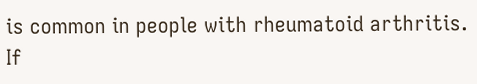is common in people with rheumatoid arthritis. If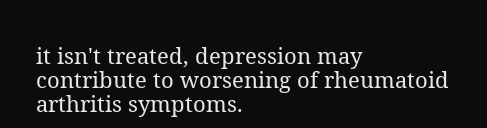it isn't treated, depression may contribute to worsening of rheumatoid arthritis symptoms.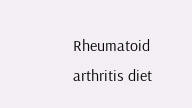Rheumatoid arthritis diet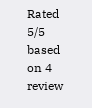Rated 5/5 based on 4 review